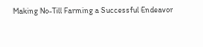Making No-Till Farming a Successful Endeavor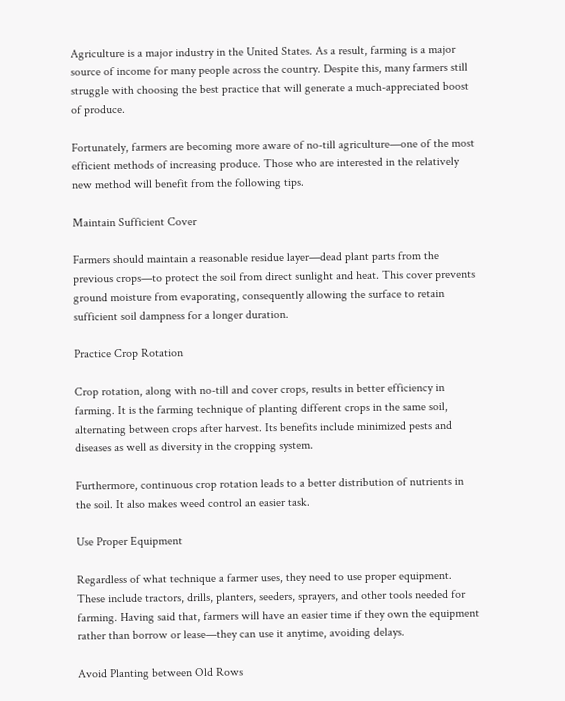Agriculture is a major industry in the United States. As a result, farming is a major source of income for many people across the country. Despite this, many farmers still struggle with choosing the best practice that will generate a much-appreciated boost of produce.

Fortunately, farmers are becoming more aware of no-till agriculture—one of the most efficient methods of increasing produce. Those who are interested in the relatively new method will benefit from the following tips.

Maintain Sufficient Cover

Farmers should maintain a reasonable residue layer—dead plant parts from the previous crops—to protect the soil from direct sunlight and heat. This cover prevents ground moisture from evaporating, consequently allowing the surface to retain sufficient soil dampness for a longer duration.

Practice Crop Rotation

Crop rotation, along with no-till and cover crops, results in better efficiency in farming. It is the farming technique of planting different crops in the same soil, alternating between crops after harvest. Its benefits include minimized pests and diseases as well as diversity in the cropping system.

Furthermore, continuous crop rotation leads to a better distribution of nutrients in the soil. It also makes weed control an easier task.

Use Proper Equipment

Regardless of what technique a farmer uses, they need to use proper equipment. These include tractors, drills, planters, seeders, sprayers, and other tools needed for farming. Having said that, farmers will have an easier time if they own the equipment rather than borrow or lease—they can use it anytime, avoiding delays.

Avoid Planting between Old Rows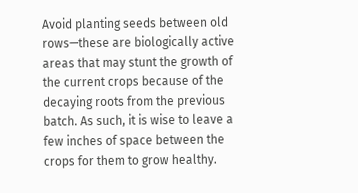Avoid planting seeds between old rows—these are biologically active areas that may stunt the growth of the current crops because of the decaying roots from the previous batch. As such, it is wise to leave a few inches of space between the crops for them to grow healthy.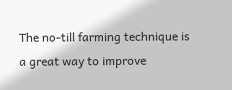The no-till farming technique is a great way to improve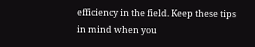efficiency in the field. Keep these tips in mind when you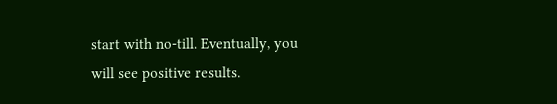start with no-till. Eventually, you will see positive results.